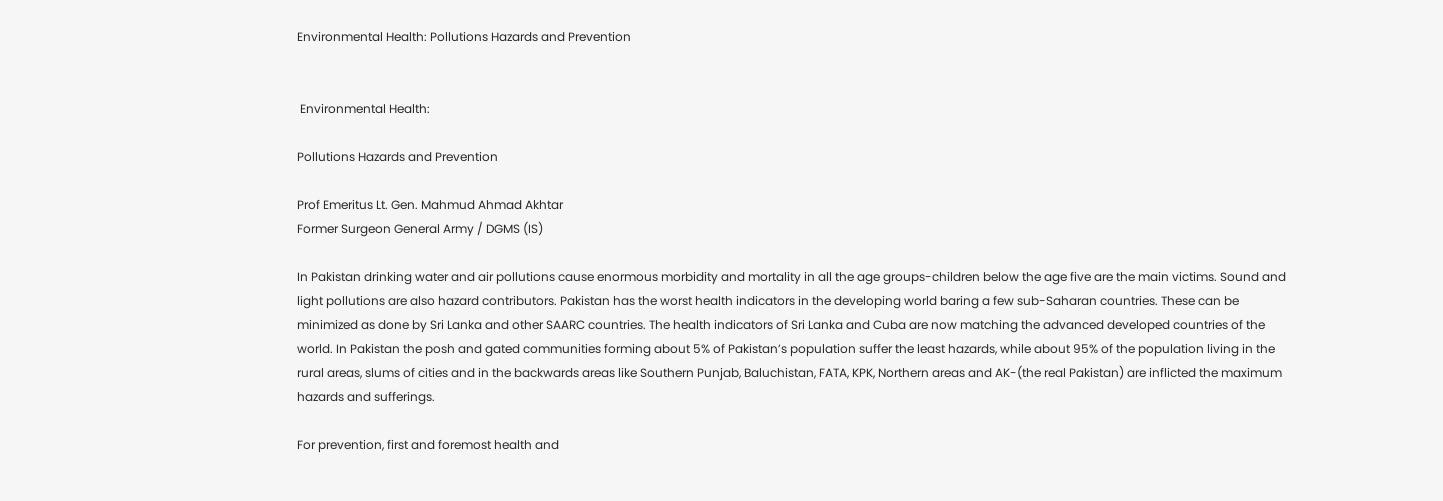Environmental Health: Pollutions Hazards and Prevention


 Environmental Health:

Pollutions Hazards and Prevention

Prof Emeritus Lt. Gen. Mahmud Ahmad Akhtar
Former Surgeon General Army / DGMS (IS)

In Pakistan drinking water and air pollutions cause enormous morbidity and mortality in all the age groups-children below the age five are the main victims. Sound and light pollutions are also hazard contributors. Pakistan has the worst health indicators in the developing world baring a few sub-Saharan countries. These can be minimized as done by Sri Lanka and other SAARC countries. The health indicators of Sri Lanka and Cuba are now matching the advanced developed countries of the world. In Pakistan the posh and gated communities forming about 5% of Pakistan’s population suffer the least hazards, while about 95% of the population living in the rural areas, slums of cities and in the backwards areas like Southern Punjab, Baluchistan, FATA, KPK, Northern areas and AK-(the real Pakistan) are inflicted the maximum hazards and sufferings.

For prevention, first and foremost health and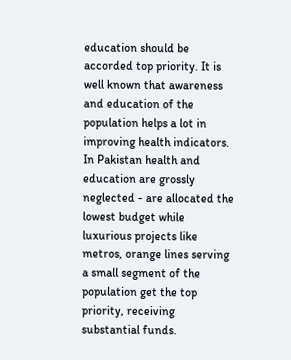education should be accorded top priority. It is well known that awareness and education of the population helps a lot in improving health indicators. In Pakistan health and education are grossly neglected - are allocated the lowest budget while luxurious projects like metros, orange lines serving a small segment of the population get the top priority, receiving substantial funds.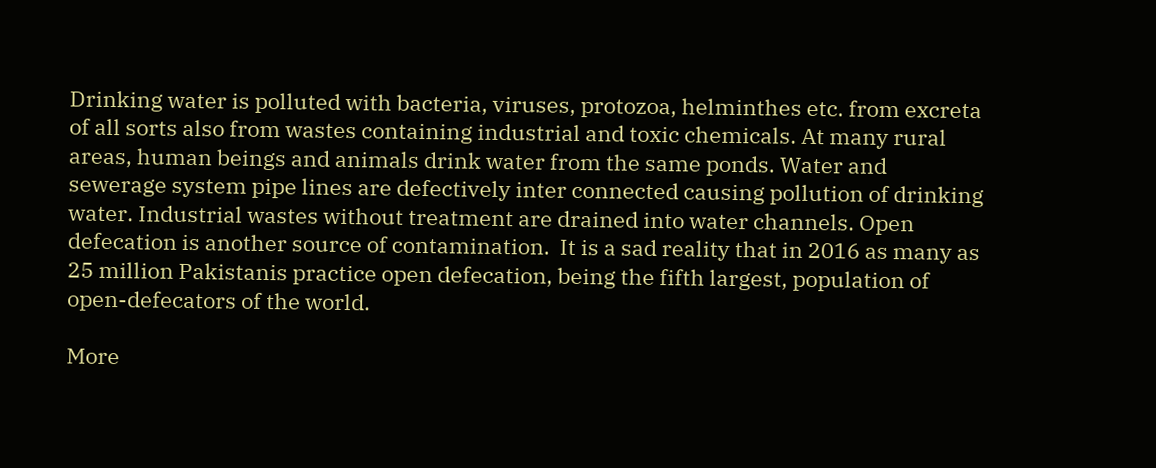Drinking water is polluted with bacteria, viruses, protozoa, helminthes etc. from excreta of all sorts also from wastes containing industrial and toxic chemicals. At many rural areas, human beings and animals drink water from the same ponds. Water and sewerage system pipe lines are defectively inter connected causing pollution of drinking water. Industrial wastes without treatment are drained into water channels. Open defecation is another source of contamination.  It is a sad reality that in 2016 as many as 25 million Pakistanis practice open defecation, being the fifth largest, population of open-defecators of the world.

More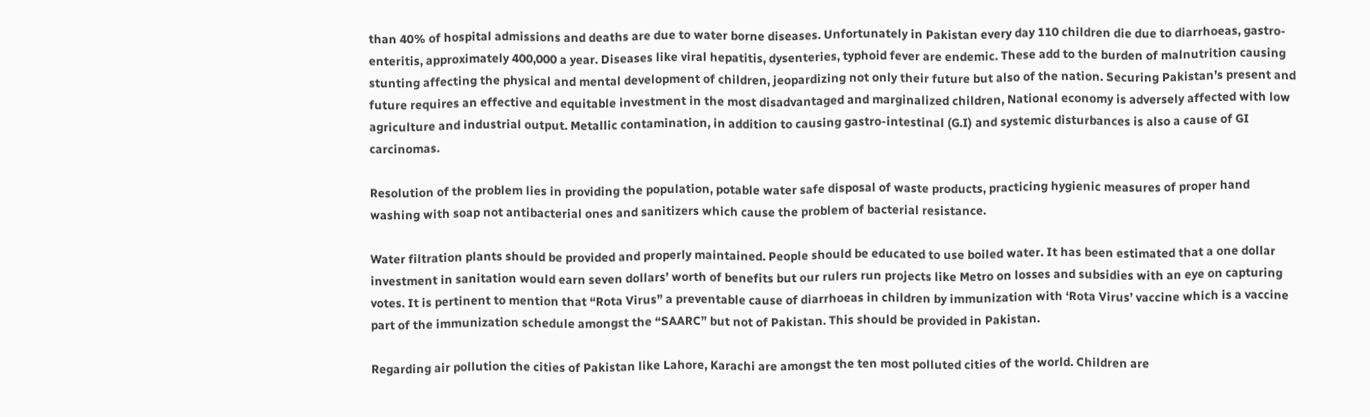than 40% of hospital admissions and deaths are due to water borne diseases. Unfortunately in Pakistan every day 110 children die due to diarrhoeas, gastro-enteritis, approximately 400,000 a year. Diseases like viral hepatitis, dysenteries, typhoid fever are endemic. These add to the burden of malnutrition causing stunting affecting the physical and mental development of children, jeopardizing not only their future but also of the nation. Securing Pakistan’s present and future requires an effective and equitable investment in the most disadvantaged and marginalized children, National economy is adversely affected with low agriculture and industrial output. Metallic contamination, in addition to causing gastro-intestinal (G.I) and systemic disturbances is also a cause of GI carcinomas.

Resolution of the problem lies in providing the population, potable water safe disposal of waste products, practicing hygienic measures of proper hand washing with soap not antibacterial ones and sanitizers which cause the problem of bacterial resistance.

Water filtration plants should be provided and properly maintained. People should be educated to use boiled water. It has been estimated that a one dollar investment in sanitation would earn seven dollars’ worth of benefits but our rulers run projects like Metro on losses and subsidies with an eye on capturing votes. It is pertinent to mention that “Rota Virus” a preventable cause of diarrhoeas in children by immunization with ‘Rota Virus’ vaccine which is a vaccine part of the immunization schedule amongst the “SAARC” but not of Pakistan. This should be provided in Pakistan.

Regarding air pollution the cities of Pakistan like Lahore, Karachi are amongst the ten most polluted cities of the world. Children are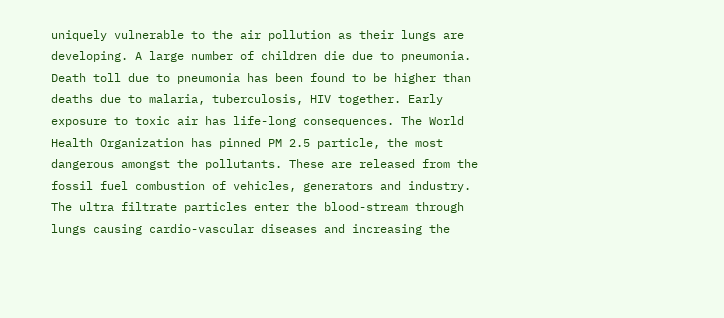uniquely vulnerable to the air pollution as their lungs are developing. A large number of children die due to pneumonia. Death toll due to pneumonia has been found to be higher than deaths due to malaria, tuberculosis, HIV together. Early exposure to toxic air has life-long consequences. The World Health Organization has pinned PM 2.5 particle, the most dangerous amongst the pollutants. These are released from the fossil fuel combustion of vehicles, generators and industry. The ultra filtrate particles enter the blood-stream through lungs causing cardio-vascular diseases and increasing the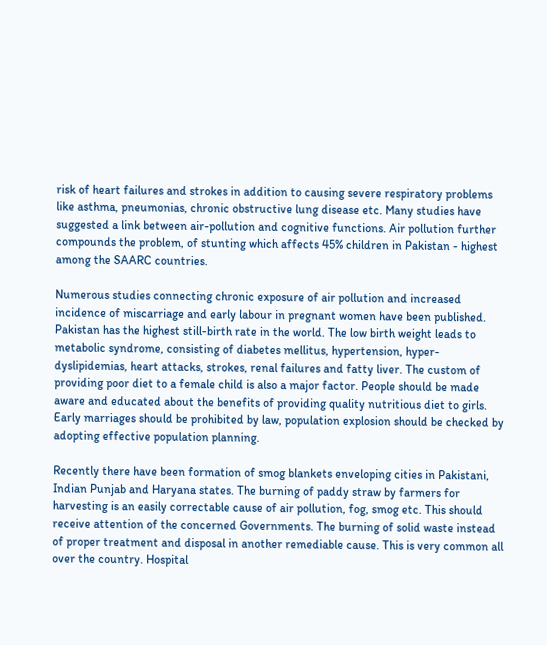risk of heart failures and strokes in addition to causing severe respiratory problems like asthma, pneumonias, chronic obstructive lung disease etc. Many studies have suggested a link between air-pollution and cognitive functions. Air pollution further compounds the problem, of stunting which affects 45% children in Pakistan - highest among the SAARC countries.

Numerous studies connecting chronic exposure of air pollution and increased incidence of miscarriage and early labour in pregnant women have been published. Pakistan has the highest still-birth rate in the world. The low birth weight leads to metabolic syndrome, consisting of diabetes mellitus, hypertension, hyper-dyslipidemias, heart attacks, strokes, renal failures and fatty liver. The custom of providing poor diet to a female child is also a major factor. People should be made aware and educated about the benefits of providing quality nutritious diet to girls. Early marriages should be prohibited by law, population explosion should be checked by adopting effective population planning.

Recently there have been formation of smog blankets enveloping cities in Pakistani, Indian Punjab and Haryana states. The burning of paddy straw by farmers for harvesting is an easily correctable cause of air pollution, fog, smog etc. This should receive attention of the concerned Governments. The burning of solid waste instead of proper treatment and disposal in another remediable cause. This is very common all over the country. Hospital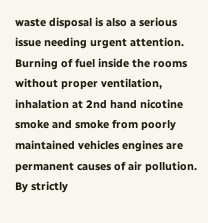waste disposal is also a serious issue needing urgent attention. Burning of fuel inside the rooms without proper ventilation, inhalation at 2nd hand nicotine smoke and smoke from poorly maintained vehicles engines are permanent causes of air pollution. By strictly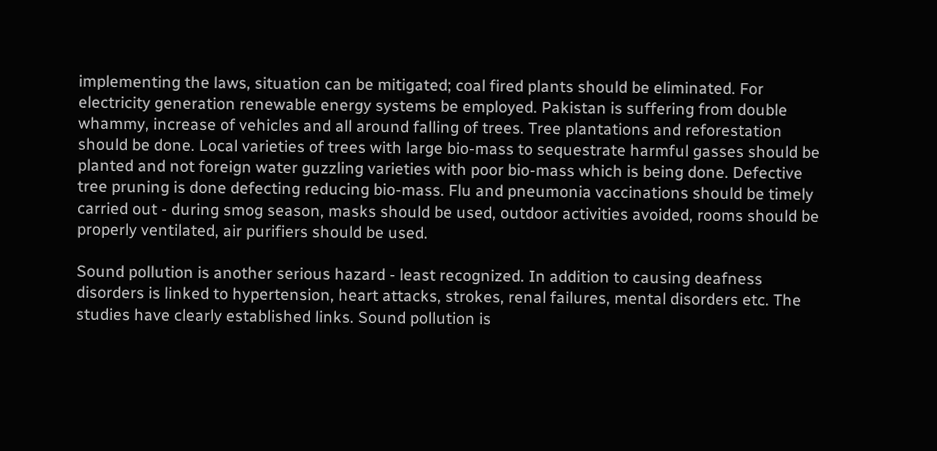implementing the laws, situation can be mitigated; coal fired plants should be eliminated. For electricity generation renewable energy systems be employed. Pakistan is suffering from double whammy, increase of vehicles and all around falling of trees. Tree plantations and reforestation should be done. Local varieties of trees with large bio-mass to sequestrate harmful gasses should be planted and not foreign water guzzling varieties with poor bio-mass which is being done. Defective tree pruning is done defecting reducing bio-mass. Flu and pneumonia vaccinations should be timely carried out - during smog season, masks should be used, outdoor activities avoided, rooms should be properly ventilated, air purifiers should be used.

Sound pollution is another serious hazard - least recognized. In addition to causing deafness disorders is linked to hypertension, heart attacks, strokes, renal failures, mental disorders etc. The studies have clearly established links. Sound pollution is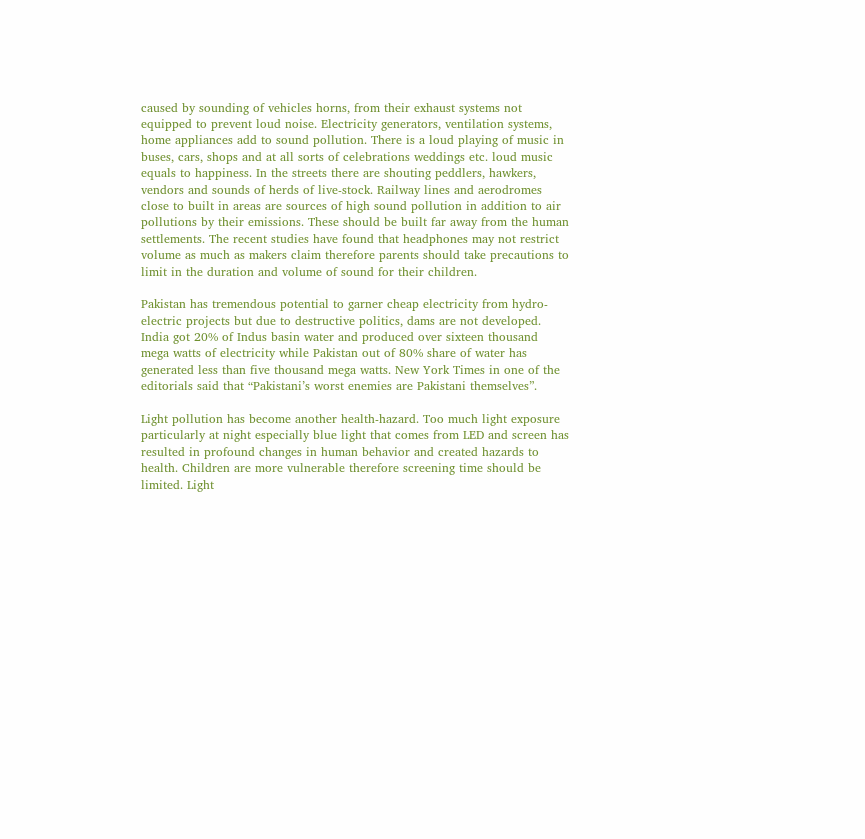caused by sounding of vehicles horns, from their exhaust systems not equipped to prevent loud noise. Electricity generators, ventilation systems, home appliances add to sound pollution. There is a loud playing of music in buses, cars, shops and at all sorts of celebrations weddings etc. loud music equals to happiness. In the streets there are shouting peddlers, hawkers, vendors and sounds of herds of live-stock. Railway lines and aerodromes close to built in areas are sources of high sound pollution in addition to air pollutions by their emissions. These should be built far away from the human settlements. The recent studies have found that headphones may not restrict volume as much as makers claim therefore parents should take precautions to limit in the duration and volume of sound for their children.

Pakistan has tremendous potential to garner cheap electricity from hydro-electric projects but due to destructive politics, dams are not developed. India got 20% of Indus basin water and produced over sixteen thousand mega watts of electricity while Pakistan out of 80% share of water has generated less than five thousand mega watts. New York Times in one of the editorials said that “Pakistani’s worst enemies are Pakistani themselves”.

Light pollution has become another health-hazard. Too much light exposure particularly at night especially blue light that comes from LED and screen has resulted in profound changes in human behavior and created hazards to health. Children are more vulnerable therefore screening time should be limited. Light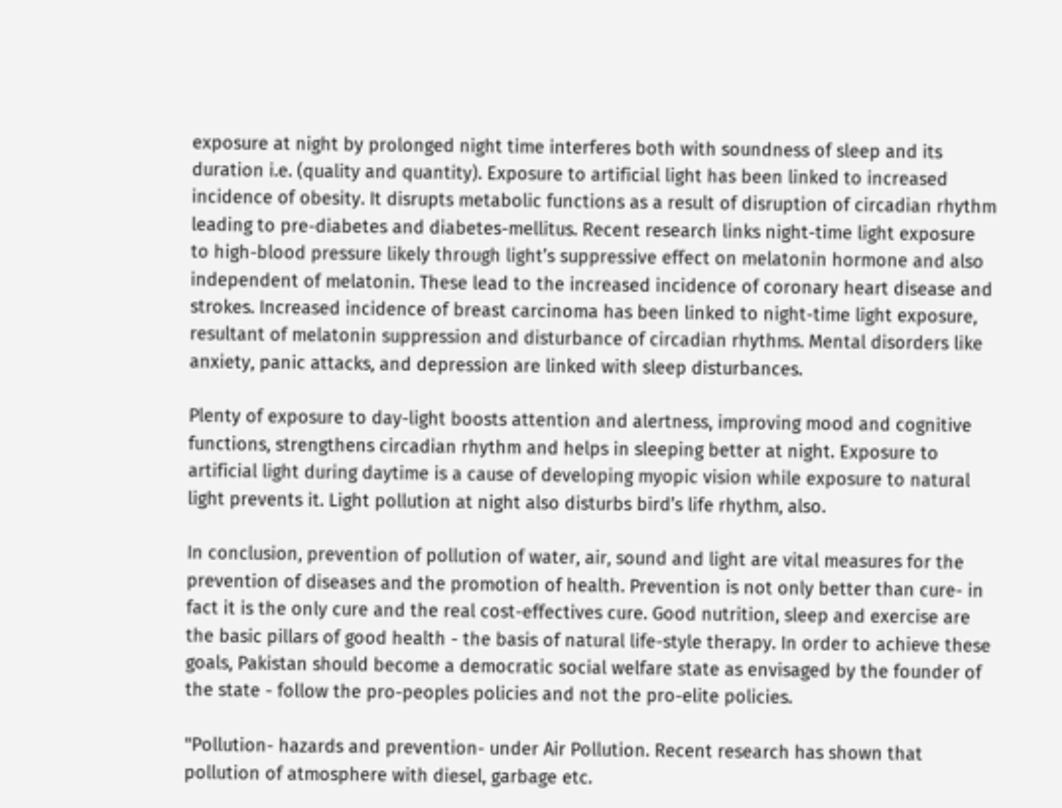exposure at night by prolonged night time interferes both with soundness of sleep and its duration i.e. (quality and quantity). Exposure to artificial light has been linked to increased incidence of obesity. It disrupts metabolic functions as a result of disruption of circadian rhythm leading to pre-diabetes and diabetes-mellitus. Recent research links night-time light exposure to high-blood pressure likely through light’s suppressive effect on melatonin hormone and also independent of melatonin. These lead to the increased incidence of coronary heart disease and strokes. Increased incidence of breast carcinoma has been linked to night-time light exposure, resultant of melatonin suppression and disturbance of circadian rhythms. Mental disorders like anxiety, panic attacks, and depression are linked with sleep disturbances.

Plenty of exposure to day-light boosts attention and alertness, improving mood and cognitive functions, strengthens circadian rhythm and helps in sleeping better at night. Exposure to artificial light during daytime is a cause of developing myopic vision while exposure to natural light prevents it. Light pollution at night also disturbs bird’s life rhythm, also.

In conclusion, prevention of pollution of water, air, sound and light are vital measures for the prevention of diseases and the promotion of health. Prevention is not only better than cure- in fact it is the only cure and the real cost-effectives cure. Good nutrition, sleep and exercise are the basic pillars of good health - the basis of natural life-style therapy. In order to achieve these goals, Pakistan should become a democratic social welfare state as envisaged by the founder of the state - follow the pro-peoples policies and not the pro-elite policies.

"Pollution- hazards and prevention- under Air Pollution. Recent research has shown that pollution of atmosphere with diesel, garbage etc.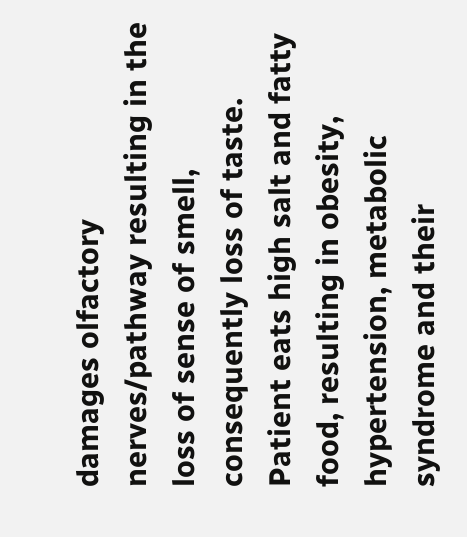damages olfactory nerves/pathway resulting in the loss of sense of smell, consequently loss of taste. Patient eats high salt and fatty food, resulting in obesity, hypertension, metabolic syndrome and their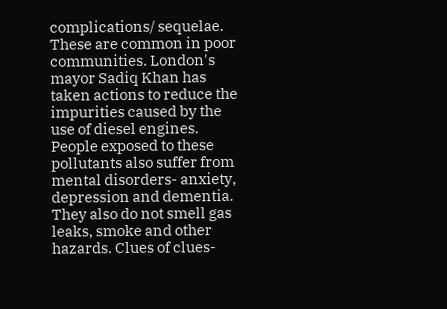complications/ sequelae. These are common in poor communities. London's mayor Sadiq Khan has taken actions to reduce the impurities caused by the use of diesel engines. People exposed to these pollutants also suffer from mental disorders- anxiety, depression and dementia. They also do not smell gas leaks, smoke and other hazards. Clues of clues-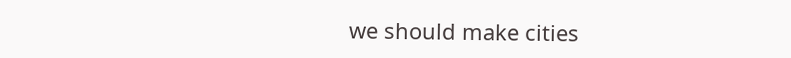we should make cities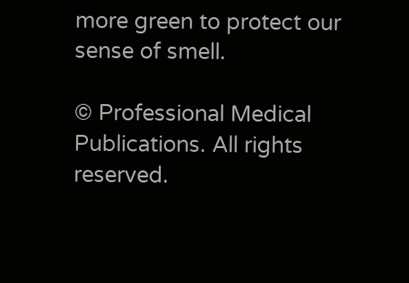more green to protect our sense of smell.

© Professional Medical Publications. All rights reserved.